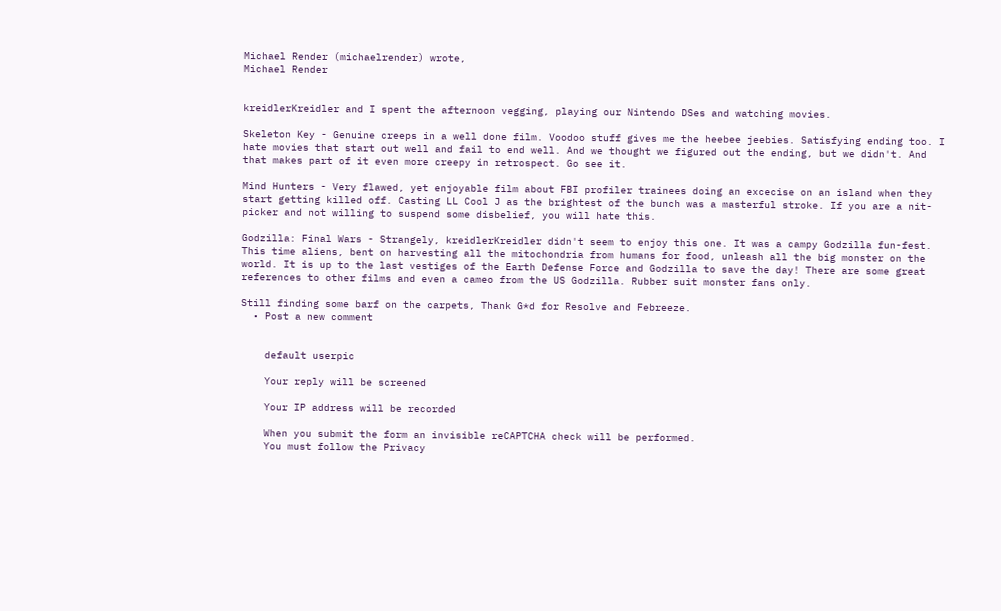Michael Render (michaelrender) wrote,
Michael Render


kreidlerKreidler and I spent the afternoon vegging, playing our Nintendo DSes and watching movies.

Skeleton Key - Genuine creeps in a well done film. Voodoo stuff gives me the heebee jeebies. Satisfying ending too. I hate movies that start out well and fail to end well. And we thought we figured out the ending, but we didn't. And that makes part of it even more creepy in retrospect. Go see it.

Mind Hunters - Very flawed, yet enjoyable film about FBI profiler trainees doing an excecise on an island when they start getting killed off. Casting LL Cool J as the brightest of the bunch was a masterful stroke. If you are a nit-picker and not willing to suspend some disbelief, you will hate this.

Godzilla: Final Wars - Strangely, kreidlerKreidler didn't seem to enjoy this one. It was a campy Godzilla fun-fest. This time aliens, bent on harvesting all the mitochondria from humans for food, unleash all the big monster on the world. It is up to the last vestiges of the Earth Defense Force and Godzilla to save the day! There are some great references to other films and even a cameo from the US Godzilla. Rubber suit monster fans only.

Still finding some barf on the carpets, Thank G*d for Resolve and Febreeze.
  • Post a new comment


    default userpic

    Your reply will be screened

    Your IP address will be recorded

    When you submit the form an invisible reCAPTCHA check will be performed.
    You must follow the Privacy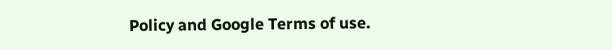Policy and Google Terms of use.